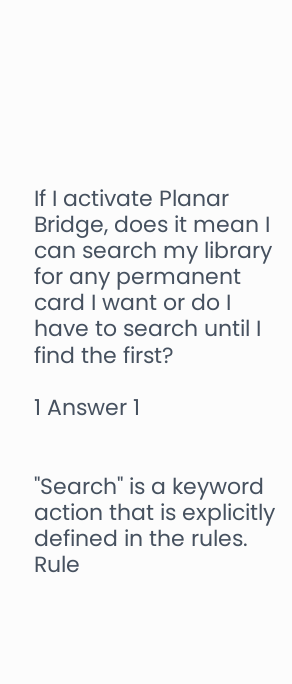If I activate Planar Bridge, does it mean I can search my library for any permanent card I want or do I have to search until I find the first?

1 Answer 1


"Search" is a keyword action that is explicitly defined in the rules. Rule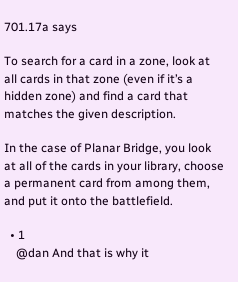701.17a says

To search for a card in a zone, look at all cards in that zone (even if it’s a hidden zone) and find a card that matches the given description.

In the case of Planar Bridge, you look at all of the cards in your library, choose a permanent card from among them, and put it onto the battlefield.

  • 1
    @dan And that is why it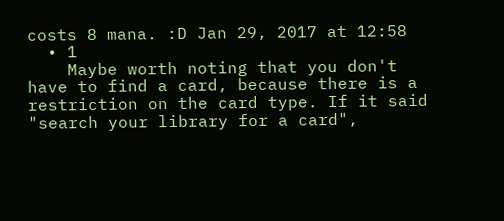costs 8 mana. :D Jan 29, 2017 at 12:58
  • 1
    Maybe worth noting that you don't have to find a card, because there is a restriction on the card type. If it said "search your library for a card",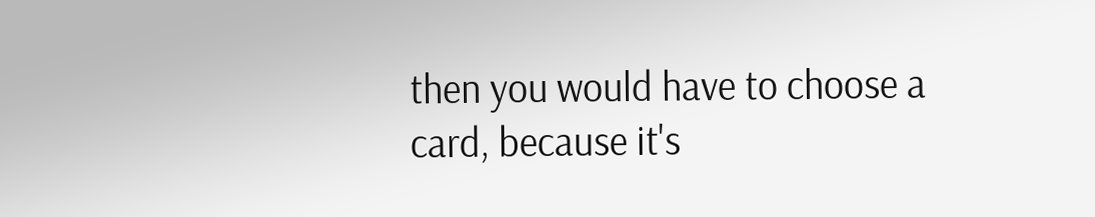then you would have to choose a card, because it's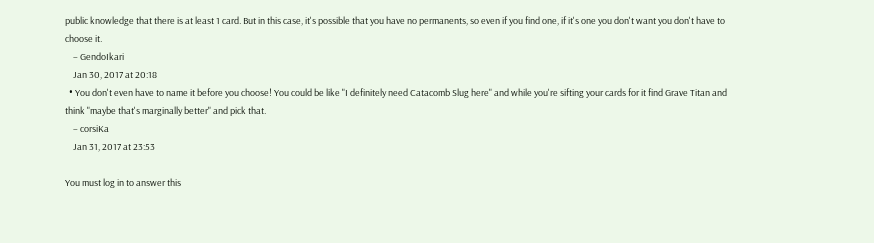public knowledge that there is at least 1 card. But in this case, it's possible that you have no permanents, so even if you find one, if it's one you don't want you don't have to choose it.
    – GendoIkari
    Jan 30, 2017 at 20:18
  • You don't even have to name it before you choose! You could be like "I definitely need Catacomb Slug here" and while you're sifting your cards for it find Grave Titan and think "maybe that's marginally better" and pick that.
    – corsiKa
    Jan 31, 2017 at 23:53

You must log in to answer this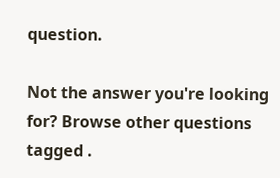question.

Not the answer you're looking for? Browse other questions tagged .